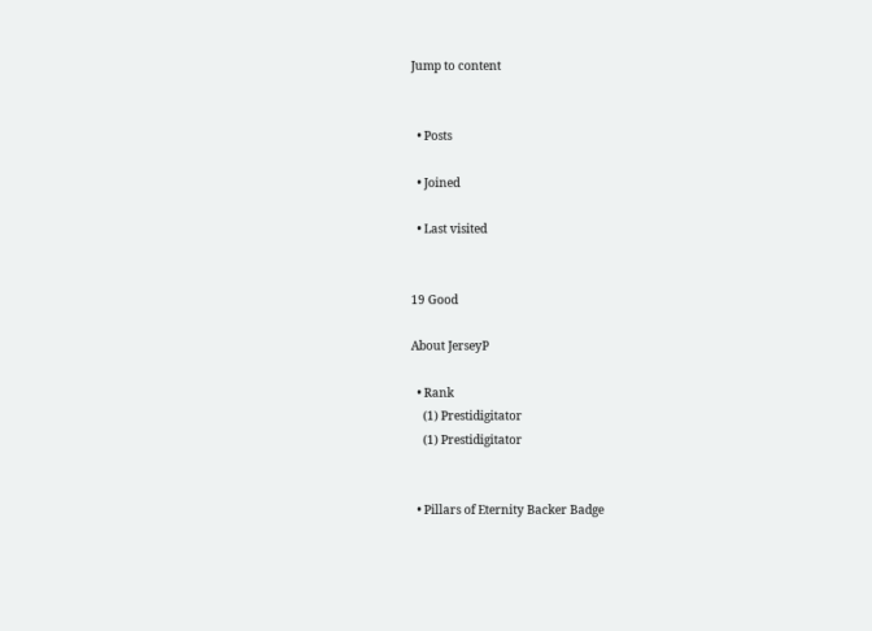Jump to content


  • Posts

  • Joined

  • Last visited


19 Good

About JerseyP

  • Rank
    (1) Prestidigitator
    (1) Prestidigitator


  • Pillars of Eternity Backer Badge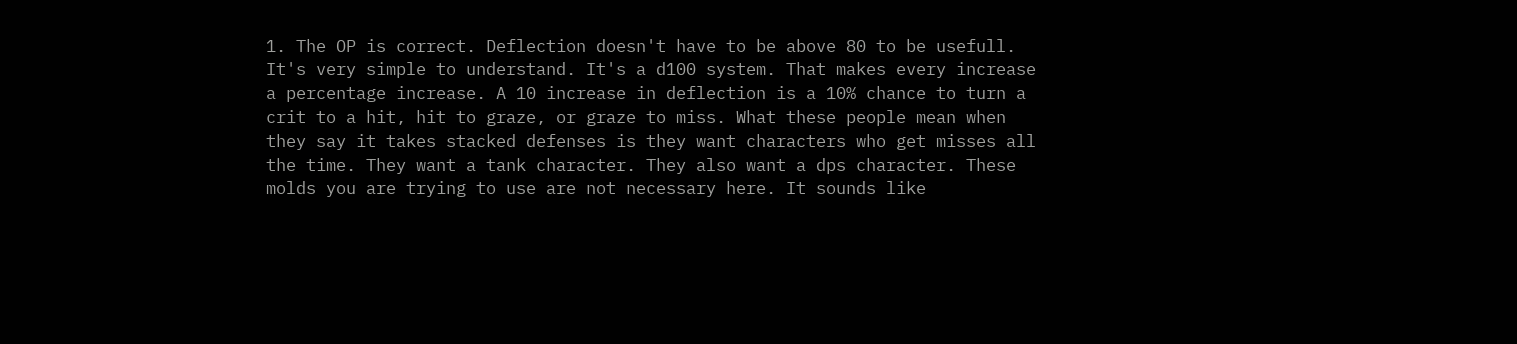1. The OP is correct. Deflection doesn't have to be above 80 to be usefull. It's very simple to understand. It's a d100 system. That makes every increase a percentage increase. A 10 increase in deflection is a 10% chance to turn a crit to a hit, hit to graze, or graze to miss. What these people mean when they say it takes stacked defenses is they want characters who get misses all the time. They want a tank character. They also want a dps character. These molds you are trying to use are not necessary here. It sounds like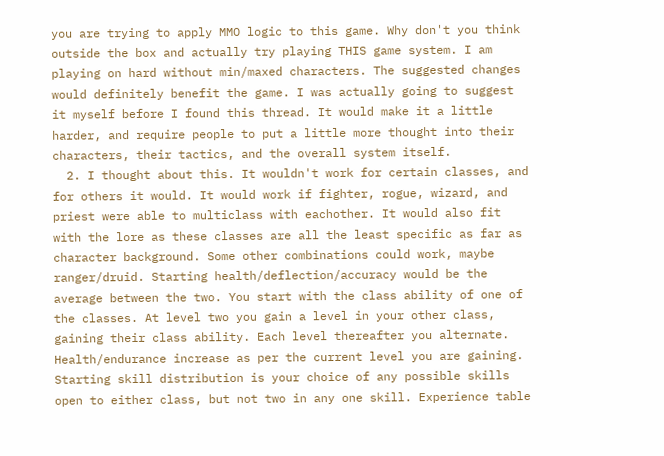you are trying to apply MMO logic to this game. Why don't you think outside the box and actually try playing THIS game system. I am playing on hard without min/maxed characters. The suggested changes would definitely benefit the game. I was actually going to suggest it myself before I found this thread. It would make it a little harder, and require people to put a little more thought into their characters, their tactics, and the overall system itself.
  2. I thought about this. It wouldn't work for certain classes, and for others it would. It would work if fighter, rogue, wizard, and priest were able to multiclass with eachother. It would also fit with the lore as these classes are all the least specific as far as character background. Some other combinations could work, maybe ranger/druid. Starting health/deflection/accuracy would be the average between the two. You start with the class ability of one of the classes. At level two you gain a level in your other class, gaining their class ability. Each level thereafter you alternate. Health/endurance increase as per the current level you are gaining. Starting skill distribution is your choice of any possible skills open to either class, but not two in any one skill. Experience table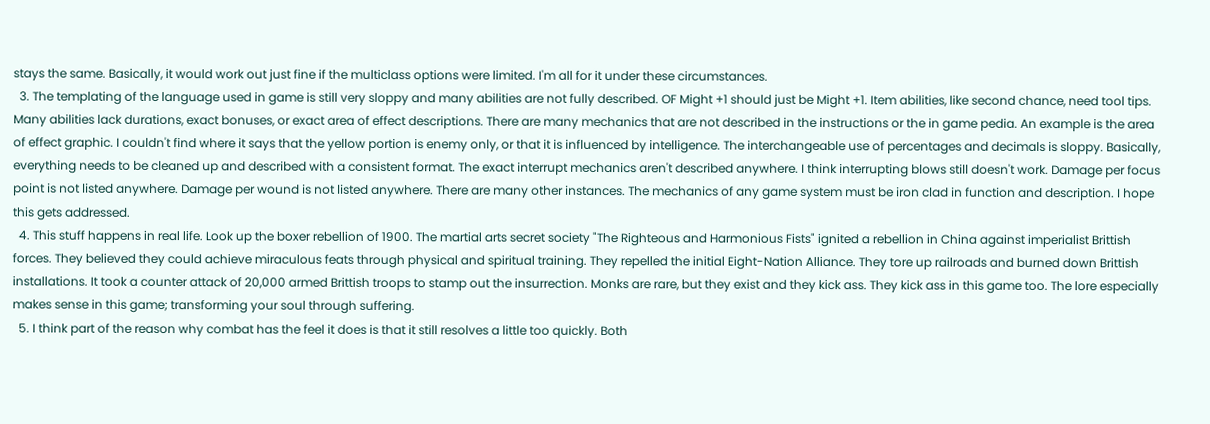stays the same. Basically, it would work out just fine if the multiclass options were limited. I'm all for it under these circumstances.
  3. The templating of the language used in game is still very sloppy and many abilities are not fully described. OF Might +1 should just be Might +1. Item abilities, like second chance, need tool tips. Many abilities lack durations, exact bonuses, or exact area of effect descriptions. There are many mechanics that are not described in the instructions or the in game pedia. An example is the area of effect graphic. I couldn't find where it says that the yellow portion is enemy only, or that it is influenced by intelligence. The interchangeable use of percentages and decimals is sloppy. Basically, everything needs to be cleaned up and described with a consistent format. The exact interrupt mechanics aren't described anywhere. I think interrupting blows still doesn't work. Damage per focus point is not listed anywhere. Damage per wound is not listed anywhere. There are many other instances. The mechanics of any game system must be iron clad in function and description. I hope this gets addressed.
  4. This stuff happens in real life. Look up the boxer rebellion of 1900. The martial arts secret society "The Righteous and Harmonious Fists" ignited a rebellion in China against imperialist Brittish forces. They believed they could achieve miraculous feats through physical and spiritual training. They repelled the initial Eight-Nation Alliance. They tore up railroads and burned down Brittish installations. It took a counter attack of 20,000 armed Brittish troops to stamp out the insurrection. Monks are rare, but they exist and they kick ass. They kick ass in this game too. The lore especially makes sense in this game; transforming your soul through suffering.
  5. I think part of the reason why combat has the feel it does is that it still resolves a little too quickly. Both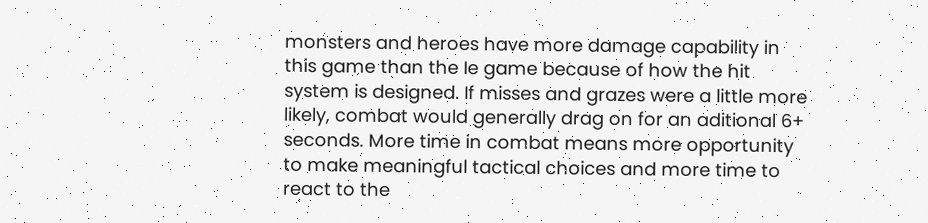monsters and heroes have more damage capability in this game than the Ie game because of how the hit system is designed. If misses and grazes were a little more likely, combat would generally drag on for an aditional 6+ seconds. More time in combat means more opportunity to make meaningful tactical choices and more time to react to the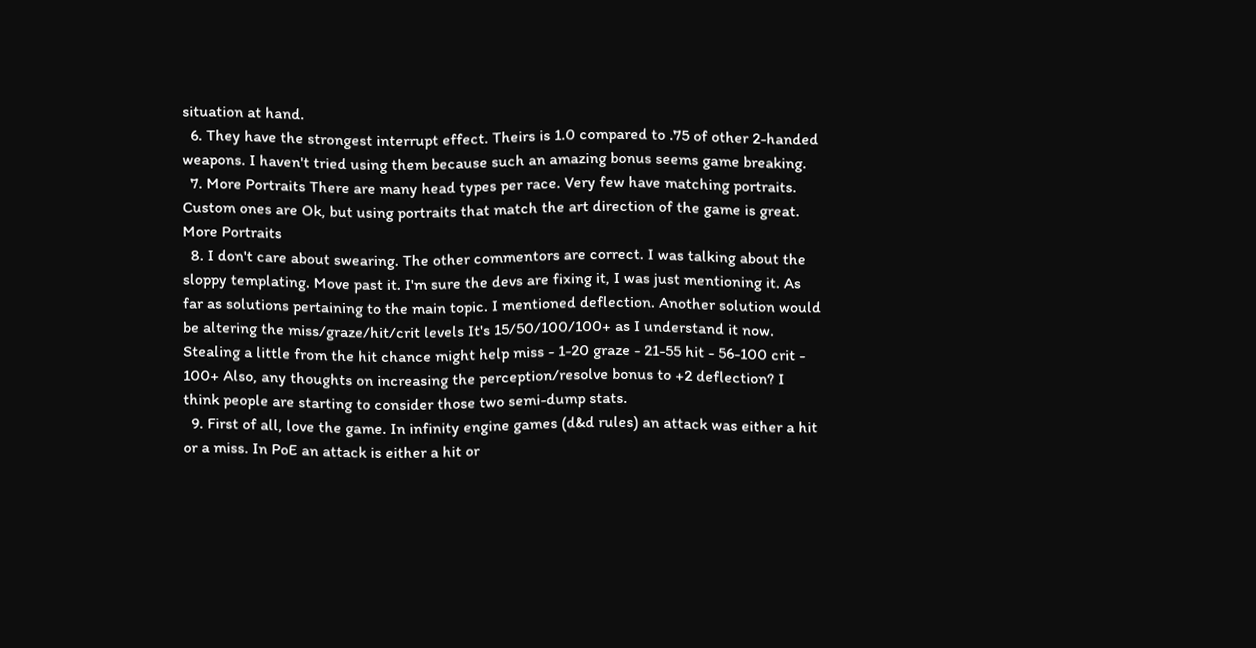situation at hand.
  6. They have the strongest interrupt effect. Theirs is 1.0 compared to .75 of other 2-handed weapons. I haven't tried using them because such an amazing bonus seems game breaking.
  7. More Portraits There are many head types per race. Very few have matching portraits. Custom ones are Ok, but using portraits that match the art direction of the game is great. More Portraits
  8. I don't care about swearing. The other commentors are correct. I was talking about the sloppy templating. Move past it. I'm sure the devs are fixing it, I was just mentioning it. As far as solutions pertaining to the main topic. I mentioned deflection. Another solution would be altering the miss/graze/hit/crit levels It's 15/50/100/100+ as I understand it now. Stealing a little from the hit chance might help miss - 1-20 graze - 21-55 hit - 56-100 crit - 100+ Also, any thoughts on increasing the perception/resolve bonus to +2 deflection? I think people are starting to consider those two semi-dump stats.
  9. First of all, love the game. In infinity engine games (d&d rules) an attack was either a hit or a miss. In PoE an attack is either a hit or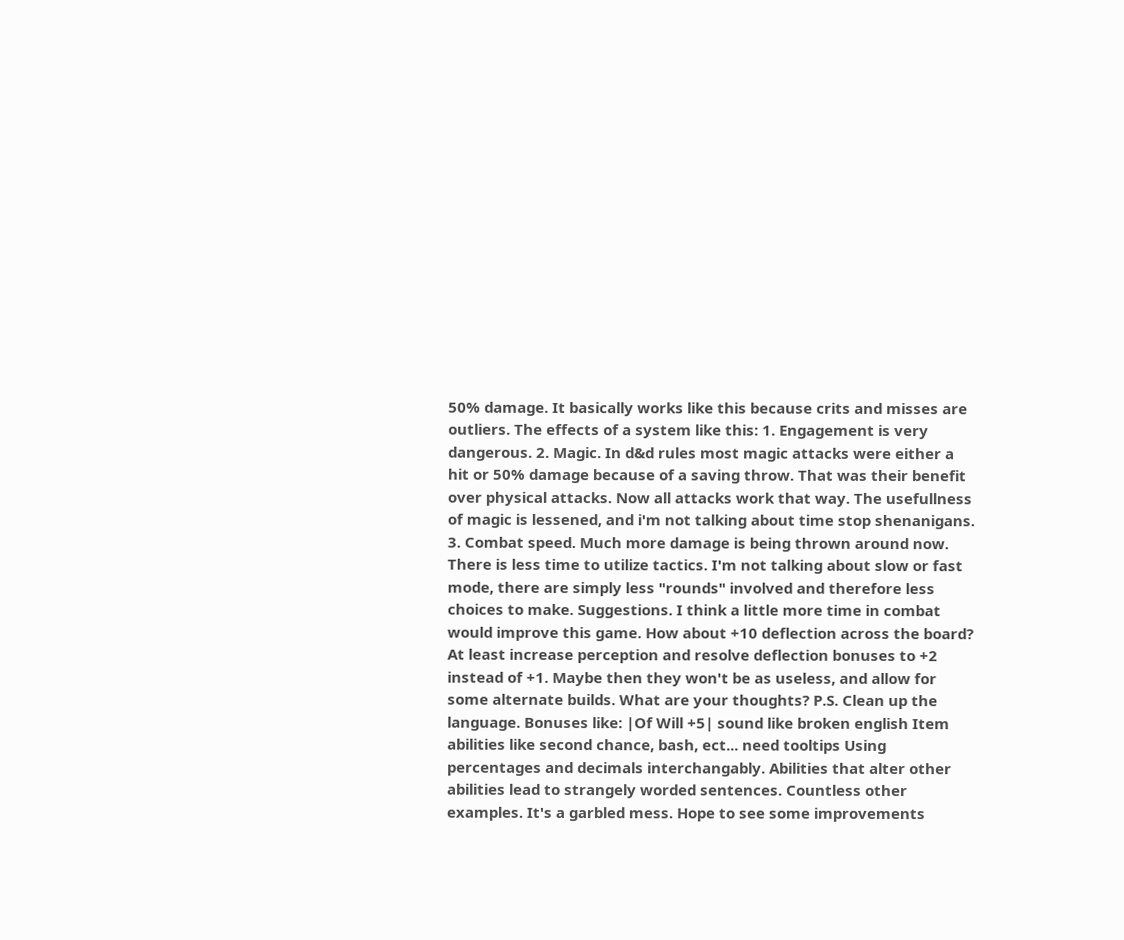50% damage. It basically works like this because crits and misses are outliers. The effects of a system like this: 1. Engagement is very dangerous. 2. Magic. In d&d rules most magic attacks were either a hit or 50% damage because of a saving throw. That was their benefit over physical attacks. Now all attacks work that way. The usefullness of magic is lessened, and i'm not talking about time stop shenanigans. 3. Combat speed. Much more damage is being thrown around now. There is less time to utilize tactics. I'm not talking about slow or fast mode, there are simply less "rounds" involved and therefore less choices to make. Suggestions. I think a little more time in combat would improve this game. How about +10 deflection across the board? At least increase perception and resolve deflection bonuses to +2 instead of +1. Maybe then they won't be as useless, and allow for some alternate builds. What are your thoughts? P.S. Clean up the language. Bonuses like: |Of Will +5| sound like broken english Item abilities like second chance, bash, ect... need tooltips Using percentages and decimals interchangably. Abilities that alter other abilities lead to strangely worded sentences. Countless other examples. It's a garbled mess. Hope to see some improvements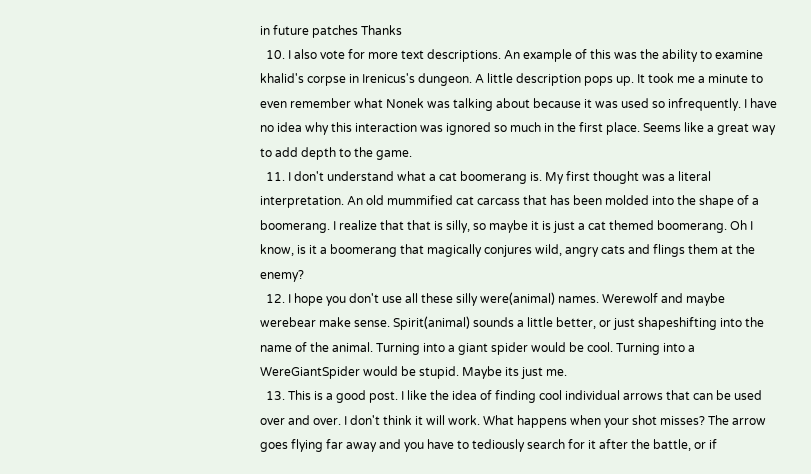in future patches Thanks
  10. I also vote for more text descriptions. An example of this was the ability to examine khalid's corpse in Irenicus's dungeon. A little description pops up. It took me a minute to even remember what Nonek was talking about because it was used so infrequently. I have no idea why this interaction was ignored so much in the first place. Seems like a great way to add depth to the game.
  11. I don't understand what a cat boomerang is. My first thought was a literal interpretation. An old mummified cat carcass that has been molded into the shape of a boomerang. I realize that that is silly, so maybe it is just a cat themed boomerang. Oh I know, is it a boomerang that magically conjures wild, angry cats and flings them at the enemy?
  12. I hope you don't use all these silly were(animal) names. Werewolf and maybe werebear make sense. Spirit(animal) sounds a little better, or just shapeshifting into the name of the animal. Turning into a giant spider would be cool. Turning into a WereGiantSpider would be stupid. Maybe its just me.
  13. This is a good post. I like the idea of finding cool individual arrows that can be used over and over. I don't think it will work. What happens when your shot misses? The arrow goes flying far away and you have to tediously search for it after the battle, or if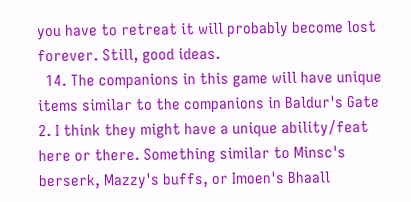you have to retreat it will probably become lost forever. Still, good ideas.
  14. The companions in this game will have unique items similar to the companions in Baldur's Gate 2. I think they might have a unique ability/feat here or there. Something similar to Minsc's berserk, Mazzy's buffs, or Imoen's Bhaall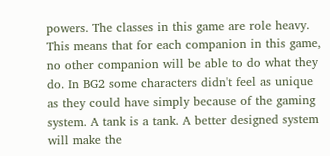powers. The classes in this game are role heavy. This means that for each companion in this game, no other companion will be able to do what they do. In BG2 some characters didn't feel as unique as they could have simply because of the gaming system. A tank is a tank. A better designed system will make the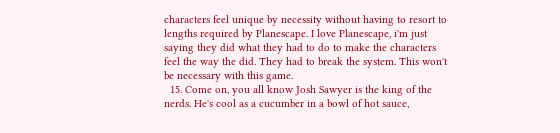characters feel unique by necessity without having to resort to lengths required by Planescape. I love Planescape, i'm just saying they did what they had to do to make the characters feel the way the did. They had to break the system. This won't be necessary with this game.
  15. Come on, you all know Josh Sawyer is the king of the nerds. He's cool as a cucumber in a bowl of hot sauce,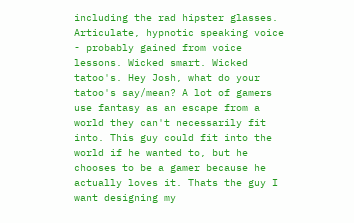including the rad hipster glasses. Articulate, hypnotic speaking voice - probably gained from voice lessons. Wicked smart. Wicked tatoo's. Hey Josh, what do your tatoo's say/mean? A lot of gamers use fantasy as an escape from a world they can't necessarily fit into. This guy could fit into the world if he wanted to, but he chooses to be a gamer because he actually loves it. Thats the guy I want designing my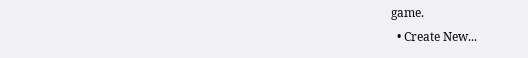game.
  • Create New...